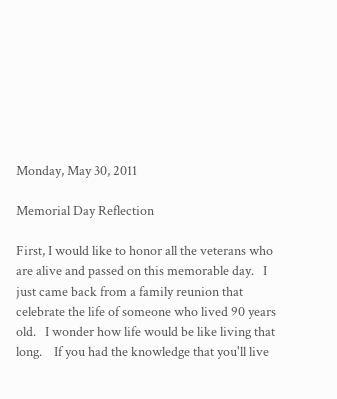Monday, May 30, 2011

Memorial Day Reflection

First, I would like to honor all the veterans who are alive and passed on this memorable day.   I just came back from a family reunion that celebrate the life of someone who lived 90 years old.   I wonder how life would be like living that long.    If you had the knowledge that you'll live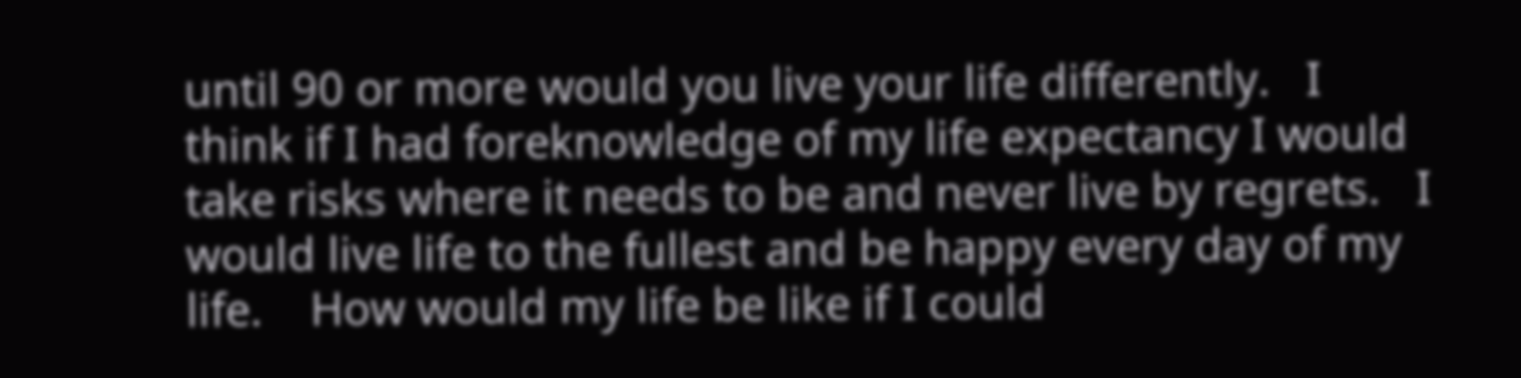until 90 or more would you live your life differently.   I think if I had foreknowledge of my life expectancy I would take risks where it needs to be and never live by regrets.   I would live life to the fullest and be happy every day of my life.    How would my life be like if I could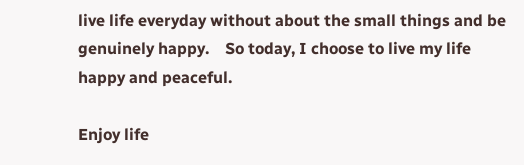live life everyday without about the small things and be genuinely happy.    So today, I choose to live my life happy and peaceful.

Enjoy life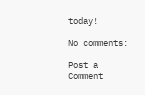today!

No comments:

Post a Comment